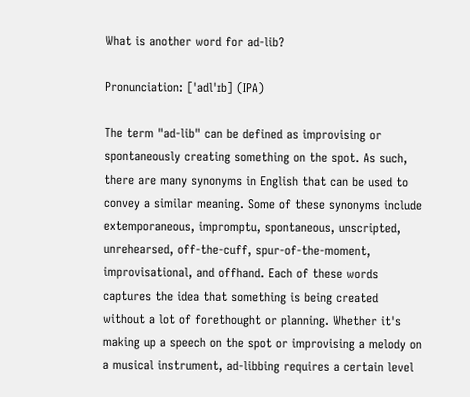What is another word for ad-lib?

Pronunciation: [ˈadlˈɪb] (IPA)

The term "ad-lib" can be defined as improvising or spontaneously creating something on the spot. As such, there are many synonyms in English that can be used to convey a similar meaning. Some of these synonyms include extemporaneous, impromptu, spontaneous, unscripted, unrehearsed, off-the-cuff, spur-of-the-moment, improvisational, and offhand. Each of these words captures the idea that something is being created without a lot of forethought or planning. Whether it's making up a speech on the spot or improvising a melody on a musical instrument, ad-libbing requires a certain level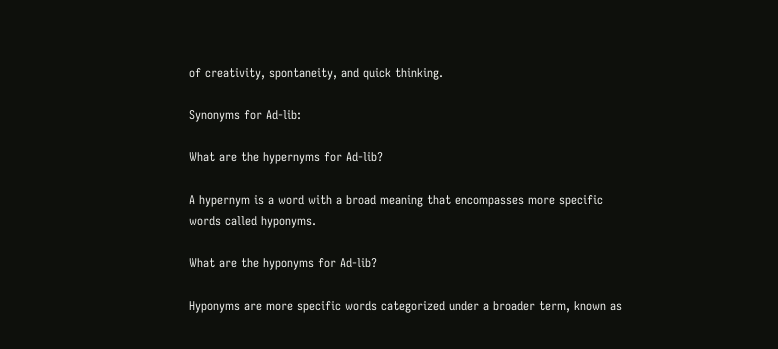of creativity, spontaneity, and quick thinking.

Synonyms for Ad-lib:

What are the hypernyms for Ad-lib?

A hypernym is a word with a broad meaning that encompasses more specific words called hyponyms.

What are the hyponyms for Ad-lib?

Hyponyms are more specific words categorized under a broader term, known as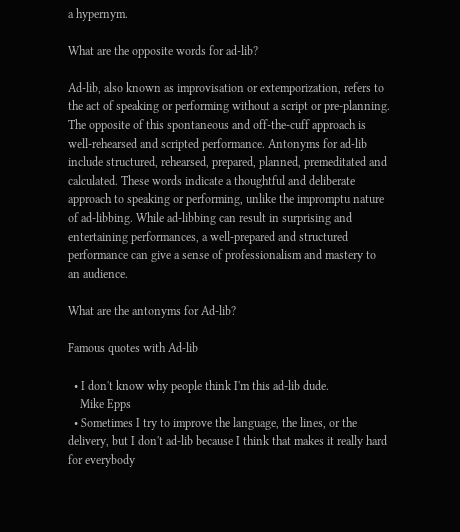a hypernym.

What are the opposite words for ad-lib?

Ad-lib, also known as improvisation or extemporization, refers to the act of speaking or performing without a script or pre-planning. The opposite of this spontaneous and off-the-cuff approach is well-rehearsed and scripted performance. Antonyms for ad-lib include structured, rehearsed, prepared, planned, premeditated and calculated. These words indicate a thoughtful and deliberate approach to speaking or performing, unlike the impromptu nature of ad-libbing. While ad-libbing can result in surprising and entertaining performances, a well-prepared and structured performance can give a sense of professionalism and mastery to an audience.

What are the antonyms for Ad-lib?

Famous quotes with Ad-lib

  • I don't know why people think I'm this ad-lib dude.
    Mike Epps
  • Sometimes I try to improve the language, the lines, or the delivery, but I don't ad-lib because I think that makes it really hard for everybody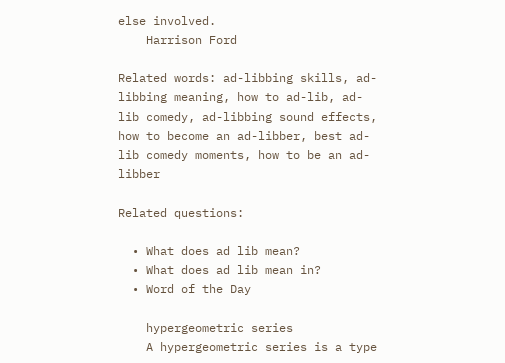else involved.
    Harrison Ford

Related words: ad-libbing skills, ad-libbing meaning, how to ad-lib, ad-lib comedy, ad-libbing sound effects, how to become an ad-libber, best ad-lib comedy moments, how to be an ad-libber

Related questions:

  • What does ad lib mean?
  • What does ad lib mean in?
  • Word of the Day

    hypergeometric series
    A hypergeometric series is a type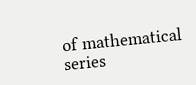of mathematical series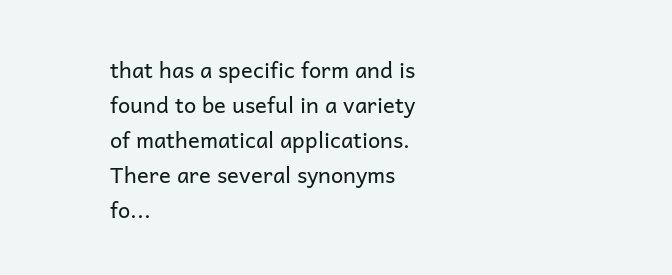that has a specific form and is found to be useful in a variety of mathematical applications. There are several synonyms fo...